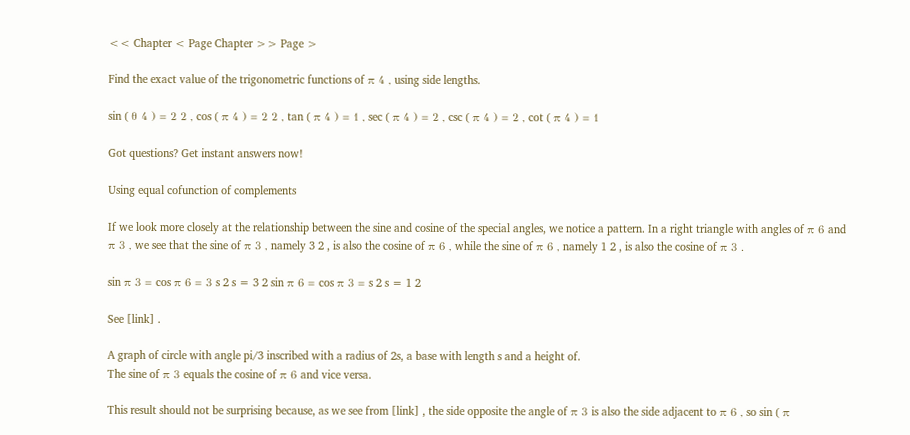<< Chapter < Page Chapter >> Page >

Find the exact value of the trigonometric functions of π 4 , using side lengths.

sin ( θ 4 ) = 2 2 , cos ( π 4 ) = 2 2 , tan ( π 4 ) = 1 , sec ( π 4 ) = 2 , csc ( π 4 ) = 2 , cot ( π 4 ) = 1

Got questions? Get instant answers now!

Using equal cofunction of complements

If we look more closely at the relationship between the sine and cosine of the special angles, we notice a pattern. In a right triangle with angles of π 6 and π 3 , we see that the sine of π 3 , namely 3 2 , is also the cosine of π 6 , while the sine of π 6 , namely 1 2 , is also the cosine of π 3 .

sin π 3 = cos π 6 = 3 s 2 s = 3 2 sin π 6 = cos π 3 = s 2 s = 1 2

See [link] .

A graph of circle with angle pi/3 inscribed with a radius of 2s, a base with length s and a height of.
The sine of π 3 equals the cosine of π 6 and vice versa.

This result should not be surprising because, as we see from [link] , the side opposite the angle of π 3 is also the side adjacent to π 6 , so sin ( π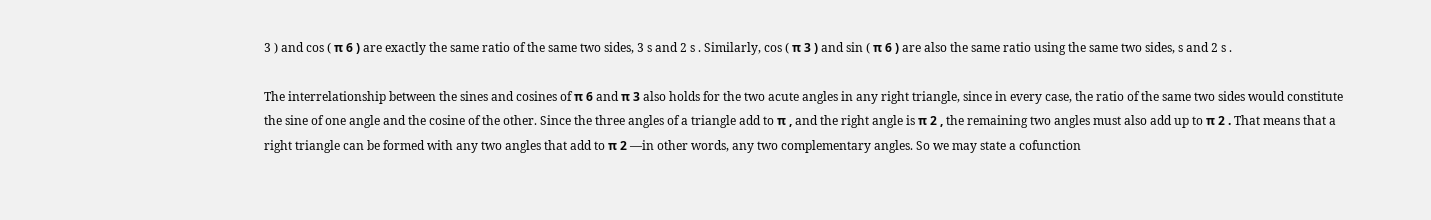3 ) and cos ( π 6 ) are exactly the same ratio of the same two sides, 3 s and 2 s . Similarly, cos ( π 3 ) and sin ( π 6 ) are also the same ratio using the same two sides, s and 2 s .

The interrelationship between the sines and cosines of π 6 and π 3 also holds for the two acute angles in any right triangle, since in every case, the ratio of the same two sides would constitute the sine of one angle and the cosine of the other. Since the three angles of a triangle add to π , and the right angle is π 2 , the remaining two angles must also add up to π 2 . That means that a right triangle can be formed with any two angles that add to π 2 —in other words, any two complementary angles. So we may state a cofunction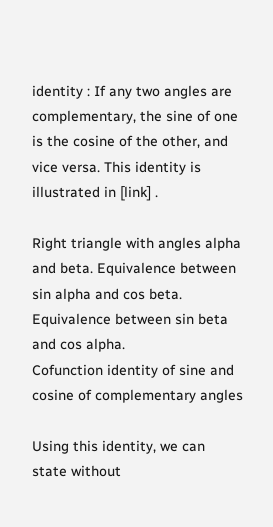identity : If any two angles are complementary, the sine of one is the cosine of the other, and vice versa. This identity is illustrated in [link] .

Right triangle with angles alpha and beta. Equivalence between sin alpha and cos beta. Equivalence between sin beta and cos alpha.
Cofunction identity of sine and cosine of complementary angles

Using this identity, we can state without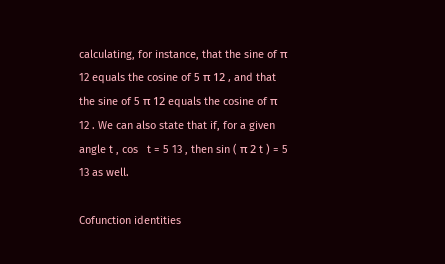calculating, for instance, that the sine of π 12 equals the cosine of 5 π 12 , and that the sine of 5 π 12 equals the cosine of π 12 . We can also state that if, for a given angle t , cos   t = 5 13 , then sin ( π 2 t ) = 5 13 as well.

Cofunction identities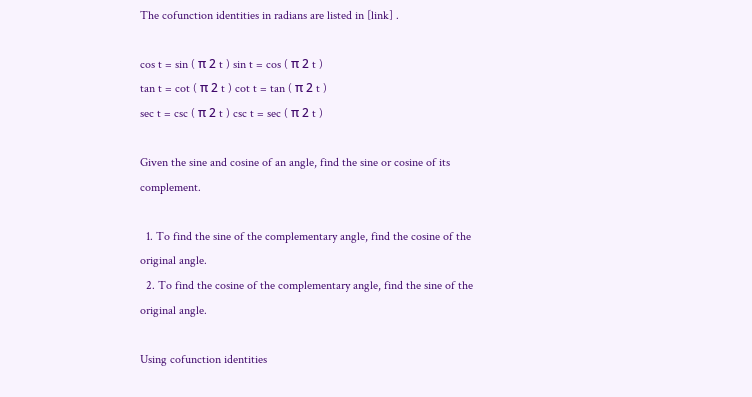The cofunction identities in radians are listed in [link] .

cos t = sin ( π 2 t ) sin t = cos ( π 2 t )
tan t = cot ( π 2 t ) cot t = tan ( π 2 t )
sec t = csc ( π 2 t ) csc t = sec ( π 2 t )

Given the sine and cosine of an angle, find the sine or cosine of its complement.

  1. To find the sine of the complementary angle, find the cosine of the original angle.
  2. To find the cosine of the complementary angle, find the sine of the original angle.

Using cofunction identities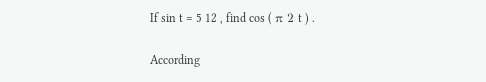If sin t = 5 12 , find cos ( π 2 t ) .

According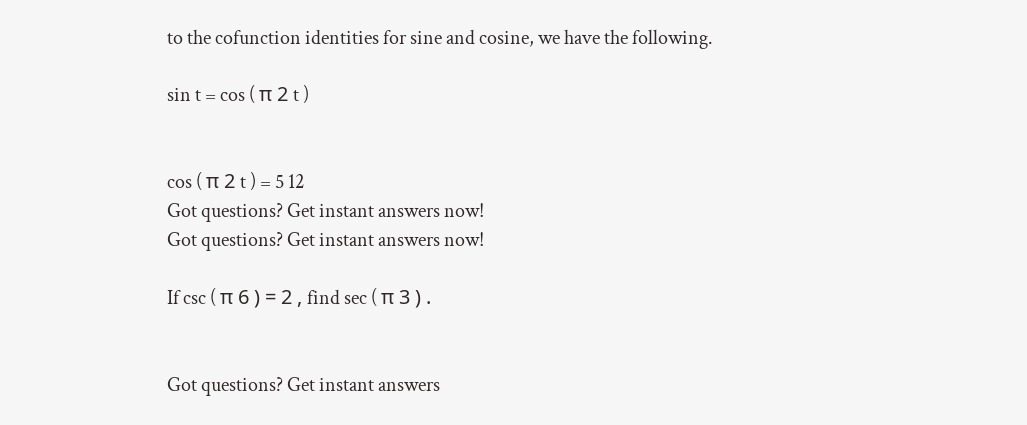to the cofunction identities for sine and cosine, we have the following.

sin t = cos ( π 2 t )


cos ( π 2 t ) = 5 12
Got questions? Get instant answers now!
Got questions? Get instant answers now!

If csc ( π 6 ) = 2 , find sec ( π 3 ) .


Got questions? Get instant answers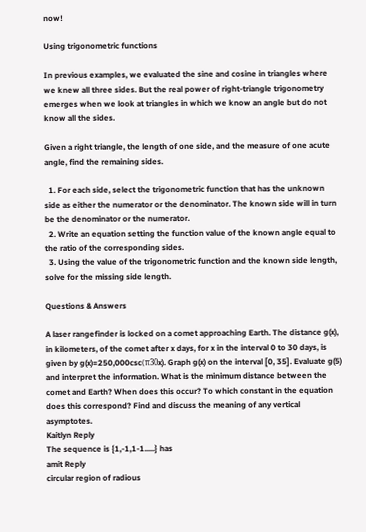now!

Using trigonometric functions

In previous examples, we evaluated the sine and cosine in triangles where we knew all three sides. But the real power of right-triangle trigonometry emerges when we look at triangles in which we know an angle but do not know all the sides.

Given a right triangle, the length of one side, and the measure of one acute angle, find the remaining sides.

  1. For each side, select the trigonometric function that has the unknown side as either the numerator or the denominator. The known side will in turn be the denominator or the numerator.
  2. Write an equation setting the function value of the known angle equal to the ratio of the corresponding sides.
  3. Using the value of the trigonometric function and the known side length, solve for the missing side length.

Questions & Answers

A laser rangefinder is locked on a comet approaching Earth. The distance g(x), in kilometers, of the comet after x days, for x in the interval 0 to 30 days, is given by g(x)=250,000csc(π30x). Graph g(x) on the interval [0, 35]. Evaluate g(5)  and interpret the information. What is the minimum distance between the comet and Earth? When does this occur? To which constant in the equation does this correspond? Find and discuss the meaning of any vertical asymptotes.
Kaitlyn Reply
The sequence is {1,-1,1-1.....} has
amit Reply
circular region of radious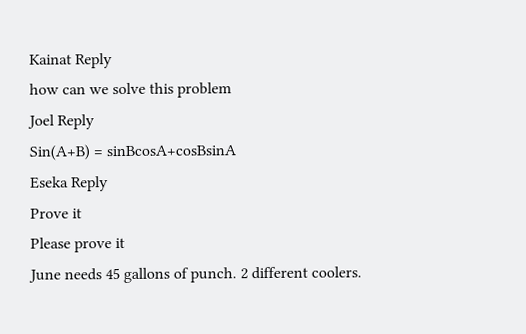Kainat Reply
how can we solve this problem
Joel Reply
Sin(A+B) = sinBcosA+cosBsinA
Eseka Reply
Prove it
Please prove it
June needs 45 gallons of punch. 2 different coolers.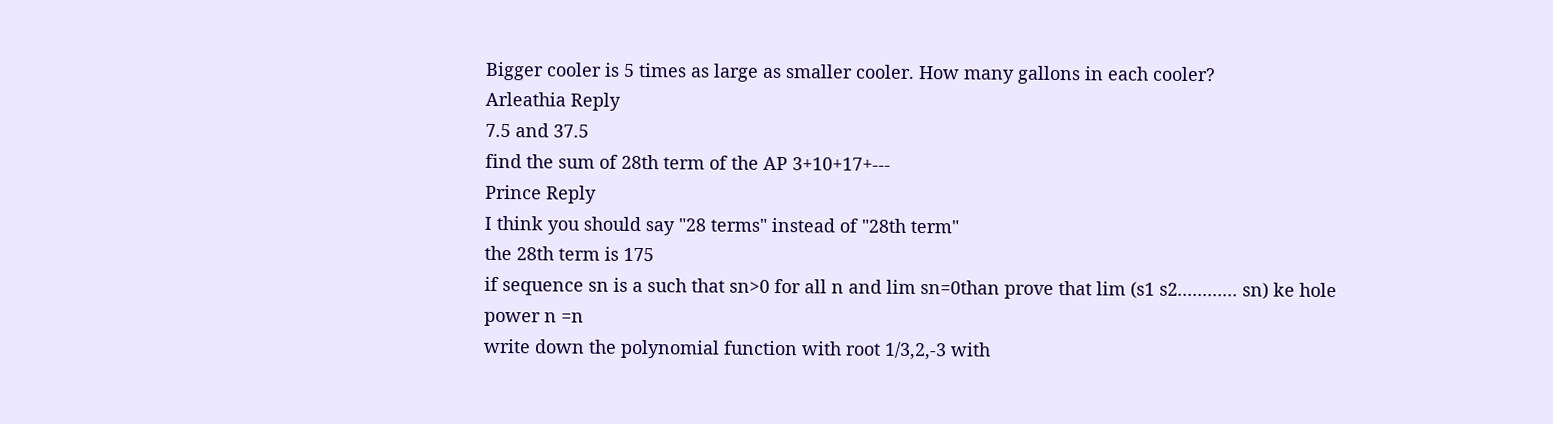Bigger cooler is 5 times as large as smaller cooler. How many gallons in each cooler?
Arleathia Reply
7.5 and 37.5
find the sum of 28th term of the AP 3+10+17+---
Prince Reply
I think you should say "28 terms" instead of "28th term"
the 28th term is 175
if sequence sn is a such that sn>0 for all n and lim sn=0than prove that lim (s1 s2............ sn) ke hole power n =n
write down the polynomial function with root 1/3,2,-3 with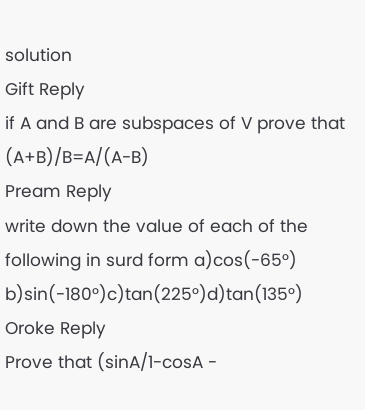solution
Gift Reply
if A and B are subspaces of V prove that (A+B)/B=A/(A-B)
Pream Reply
write down the value of each of the following in surd form a)cos(-65°) b)sin(-180°)c)tan(225°)d)tan(135°)
Oroke Reply
Prove that (sinA/1-cosA -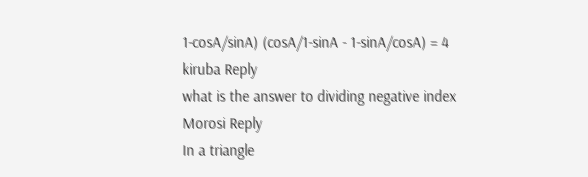1-cosA/sinA) (cosA/1-sinA - 1-sinA/cosA) = 4
kiruba Reply
what is the answer to dividing negative index
Morosi Reply
In a triangle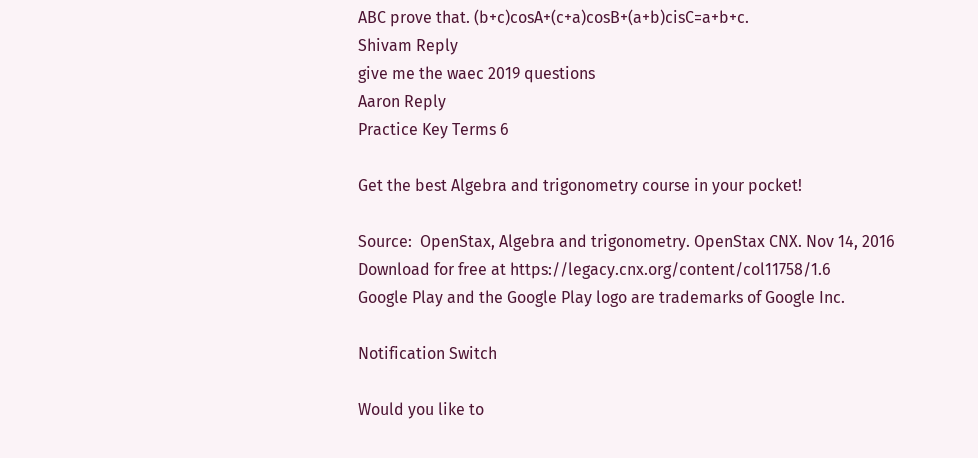ABC prove that. (b+c)cosA+(c+a)cosB+(a+b)cisC=a+b+c.
Shivam Reply
give me the waec 2019 questions
Aaron Reply
Practice Key Terms 6

Get the best Algebra and trigonometry course in your pocket!

Source:  OpenStax, Algebra and trigonometry. OpenStax CNX. Nov 14, 2016 Download for free at https://legacy.cnx.org/content/col11758/1.6
Google Play and the Google Play logo are trademarks of Google Inc.

Notification Switch

Would you like to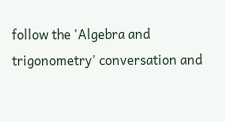follow the 'Algebra and trigonometry' conversation and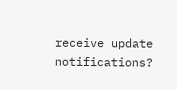receive update notifications?